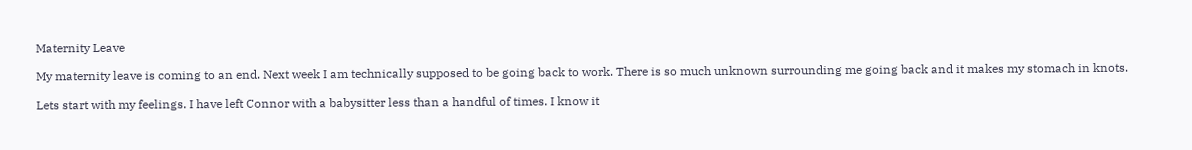Maternity Leave

My maternity leave is coming to an end. Next week I am technically supposed to be going back to work. There is so much unknown surrounding me going back and it makes my stomach in knots.

Lets start with my feelings. I have left Connor with a babysitter less than a handful of times. I know it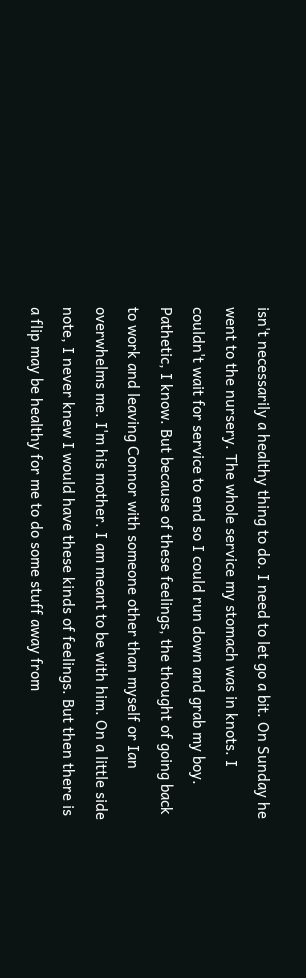isn't necessarily a healthy thing to do. I need to let go a bit. On Sunday he went to the nursery. The whole service my stomach was in knots. I couldn't wait for service to end so I could run down and grab my boy. Pathetic, I know. But because of these feelings, the thought of going back to work and leaving Connor with someone other than myself or Ian overwhelms me. I'm his mother. I am meant to be with him. On a little side note, I never knew I would have these kinds of feelings. But then there is a flip may be healthy for me to do some stuff away from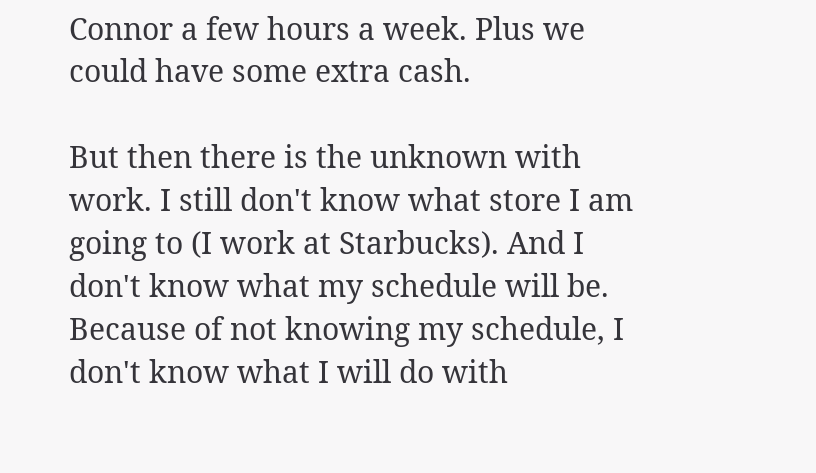Connor a few hours a week. Plus we could have some extra cash.

But then there is the unknown with work. I still don't know what store I am going to (I work at Starbucks). And I don't know what my schedule will be. Because of not knowing my schedule, I don't know what I will do with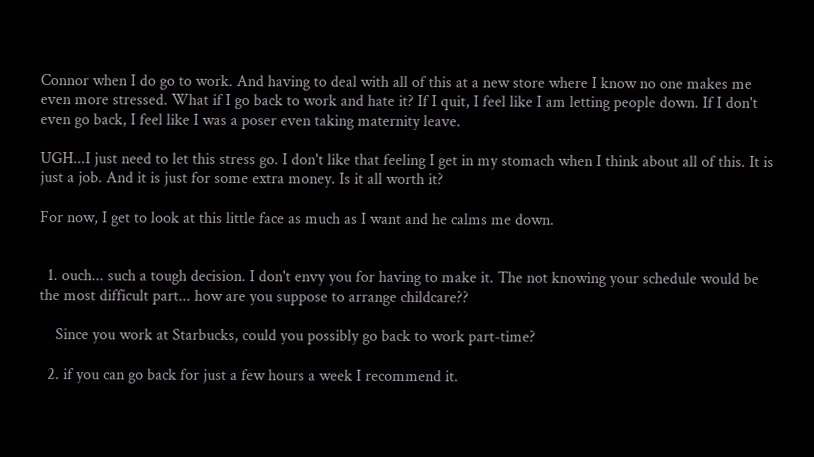Connor when I do go to work. And having to deal with all of this at a new store where I know no one makes me even more stressed. What if I go back to work and hate it? If I quit, I feel like I am letting people down. If I don't even go back, I feel like I was a poser even taking maternity leave.

UGH...I just need to let this stress go. I don't like that feeling I get in my stomach when I think about all of this. It is just a job. And it is just for some extra money. Is it all worth it?

For now, I get to look at this little face as much as I want and he calms me down.


  1. ouch... such a tough decision. I don't envy you for having to make it. The not knowing your schedule would be the most difficult part... how are you suppose to arrange childcare??

    Since you work at Starbucks, could you possibly go back to work part-time?

  2. if you can go back for just a few hours a week I recommend it.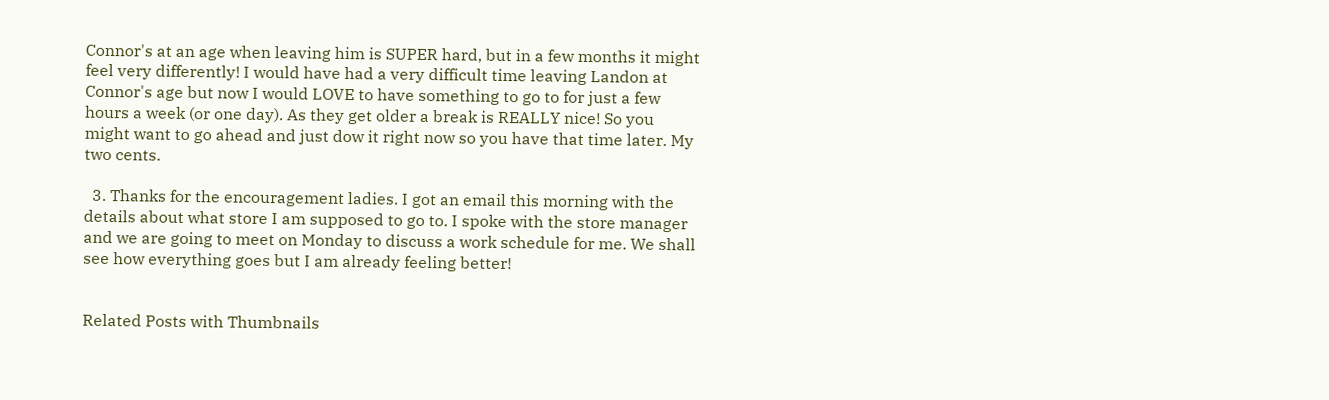Connor's at an age when leaving him is SUPER hard, but in a few months it might feel very differently! I would have had a very difficult time leaving Landon at Connor's age but now I would LOVE to have something to go to for just a few hours a week (or one day). As they get older a break is REALLY nice! So you might want to go ahead and just dow it right now so you have that time later. My two cents.

  3. Thanks for the encouragement ladies. I got an email this morning with the details about what store I am supposed to go to. I spoke with the store manager and we are going to meet on Monday to discuss a work schedule for me. We shall see how everything goes but I am already feeling better!


Related Posts with Thumbnails